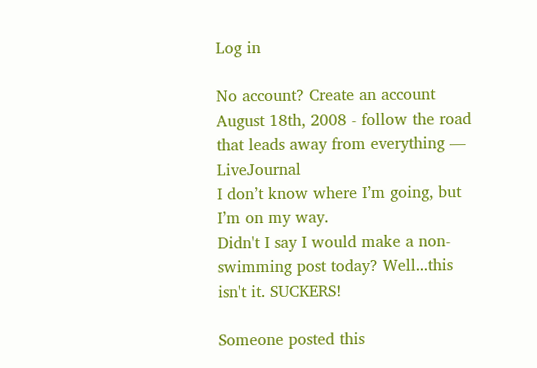Log in

No account? Create an account
August 18th, 2008 - follow the road that leads away from everything — LiveJournal
I don’t know where I’m going, but I’m on my way.
Didn't I say I would make a non-swimming post today? Well...this isn't it. SUCKERS!

Someone posted this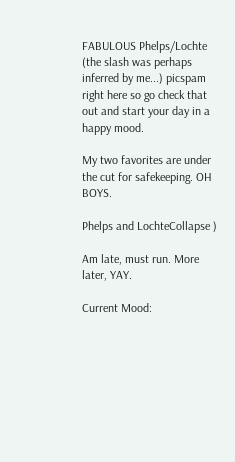FABULOUS Phelps/Lochte (the slash was perhaps inferred by me...) picspam right here so go check that out and start your day in a happy mood.

My two favorites are under the cut for safekeeping. OH BOYS.

Phelps and LochteCollapse )

Am late, must run. More later, YAY.

Current Mood: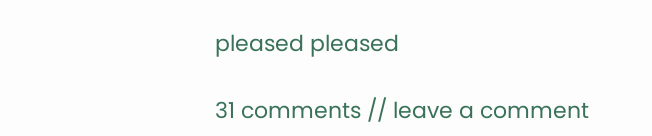pleased pleased

31 comments // leave a comment